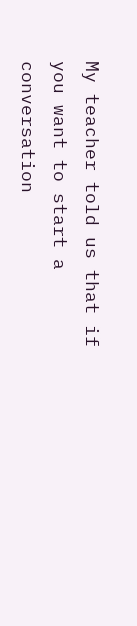My teacher told us that if you want to start a conversation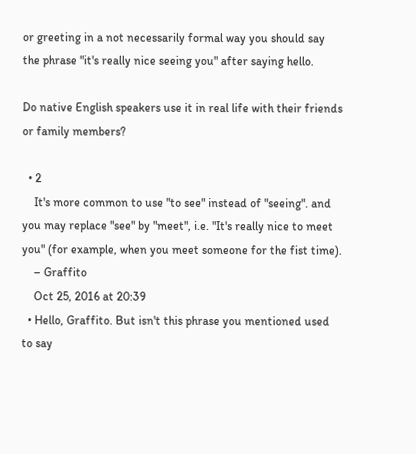or greeting in a not necessarily formal way you should say the phrase "it's really nice seeing you" after saying hello.

Do native English speakers use it in real life with their friends or family members?

  • 2
    It's more common to use "to see" instead of "seeing". and you may replace "see" by "meet", i.e. "It's really nice to meet you" (for example, when you meet someone for the fist time).
    – Graffito
    Oct 25, 2016 at 20:39
  • Hello, Graffito. But isn't this phrase you mentioned used to say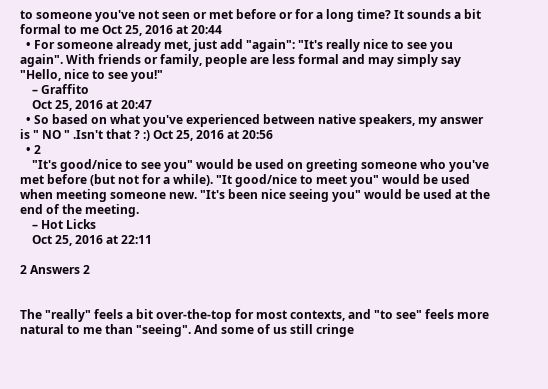to someone you've not seen or met before or for a long time? It sounds a bit formal to me Oct 25, 2016 at 20:44
  • For someone already met, just add "again": "It's really nice to see you again". With friends or family, people are less formal and may simply say "Hello, nice to see you!"
    – Graffito
    Oct 25, 2016 at 20:47
  • So based on what you've experienced between native speakers, my answer is " NO " .Isn't that ? :) Oct 25, 2016 at 20:56
  • 2
    "It's good/nice to see you" would be used on greeting someone who you've met before (but not for a while). "It good/nice to meet you" would be used when meeting someone new. "It's been nice seeing you" would be used at the end of the meeting.
    – Hot Licks
    Oct 25, 2016 at 22:11

2 Answers 2


The "really" feels a bit over-the-top for most contexts, and "to see" feels more natural to me than "seeing". And some of us still cringe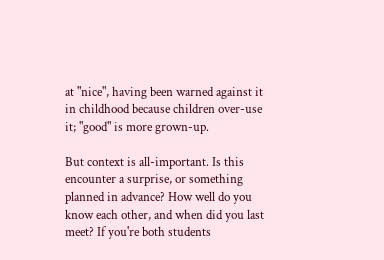at "nice", having been warned against it in childhood because children over-use it; "good" is more grown-up.

But context is all-important. Is this encounter a surprise, or something planned in advance? How well do you know each other, and when did you last meet? If you're both students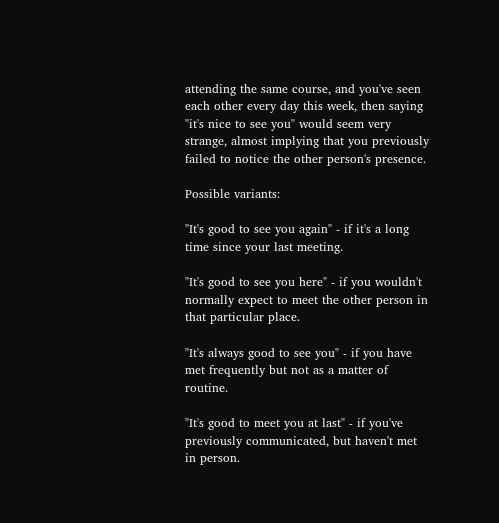attending the same course, and you've seen each other every day this week, then saying "it's nice to see you" would seem very strange, almost implying that you previously failed to notice the other person's presence.

Possible variants:

"It's good to see you again" - if it's a long time since your last meeting.

"It's good to see you here" - if you wouldn't normally expect to meet the other person in that particular place.

"It's always good to see you" - if you have met frequently but not as a matter of routine.

"It's good to meet you at last" - if you've previously communicated, but haven't met in person.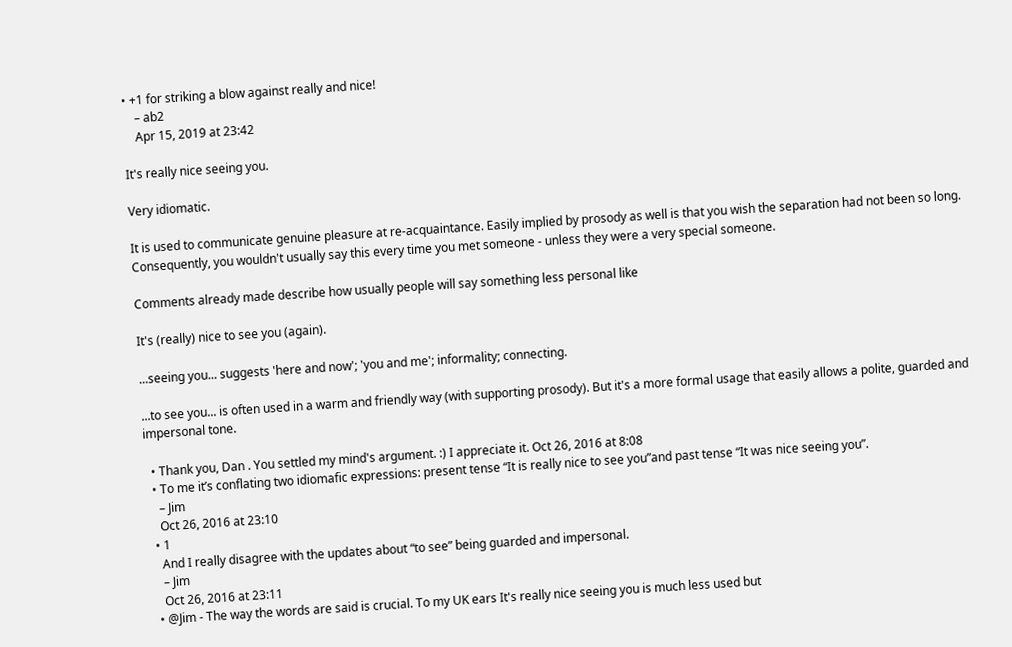• +1 for striking a blow against really and nice!
    – ab2
    Apr 15, 2019 at 23:42

It's really nice seeing you.

Very idiomatic.

It is used to communicate genuine pleasure at re-acquaintance. Easily implied by prosody as well is that you wish the separation had not been so long. Consequently, you wouldn't usually say this every time you met someone - unless they were a very special someone.

Comments already made describe how usually people will say something less personal like

It's (really) nice to see you (again).

...seeing you... suggests 'here and now'; 'you and me'; informality; connecting.

...to see you... is often used in a warm and friendly way (with supporting prosody). But it's a more formal usage that easily allows a polite, guarded and impersonal tone.

  • Thank you, Dan . You settled my mind's argument. :) I appreciate it. Oct 26, 2016 at 8:08
  • To me it’s conflating two idiomafic expressions: present tense “It is really nice to see you”and past tense “It was nice seeing you”.
    – Jim
    Oct 26, 2016 at 23:10
  • 1
    And I really disagree with the updates about “to see” being guarded and impersonal.
    – Jim
    Oct 26, 2016 at 23:11
  • @Jim - The way the words are said is crucial. To my UK ears It's really nice seeing you is much less used but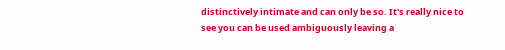distinctively intimate and can only be so. It's really nice to see you can be used ambiguously leaving a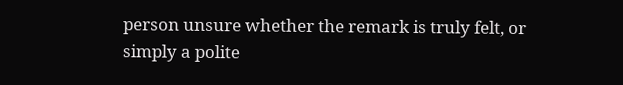person unsure whether the remark is truly felt, or simply a polite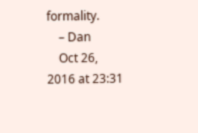formality.
    – Dan
    Oct 26, 2016 at 23:31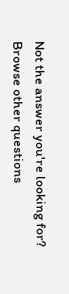Not the answer you're looking for? Browse other questions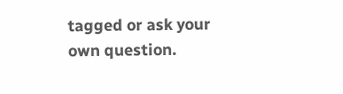tagged or ask your own question.